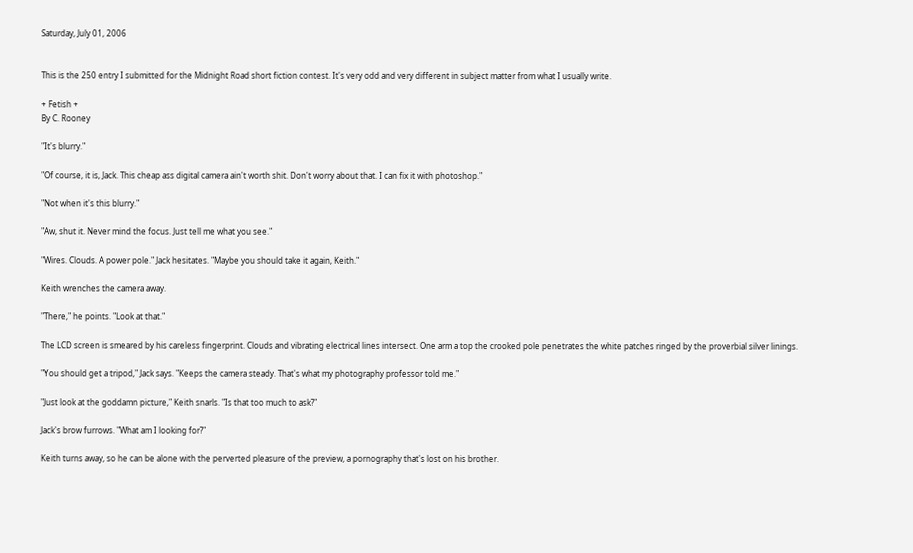Saturday, July 01, 2006


This is the 250 entry I submitted for the Midnight Road short fiction contest. It's very odd and very different in subject matter from what I usually write.

+ Fetish +
By C. Rooney

"It's blurry."

"Of course, it is, Jack. This cheap ass digital camera ain't worth shit. Don't worry about that. I can fix it with photoshop."

"Not when it's this blurry."

"Aw, shut it. Never mind the focus. Just tell me what you see."

"Wires. Clouds. A power pole." Jack hesitates. "Maybe you should take it again, Keith."

Keith wrenches the camera away.

"There," he points. "Look at that."

The LCD screen is smeared by his careless fingerprint. Clouds and vibrating electrical lines intersect. One arm a top the crooked pole penetrates the white patches ringed by the proverbial silver linings.

"You should get a tripod," Jack says. "Keeps the camera steady. That's what my photography professor told me."

"Just look at the goddamn picture," Keith snarls. "Is that too much to ask?"

Jack's brow furrows. "What am I looking for?"

Keith turns away, so he can be alone with the perverted pleasure of the preview, a pornography that's lost on his brother.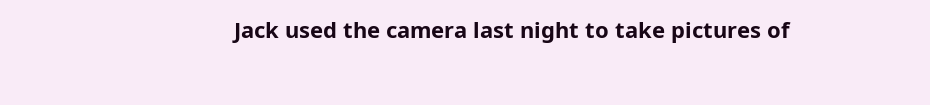Jack used the camera last night to take pictures of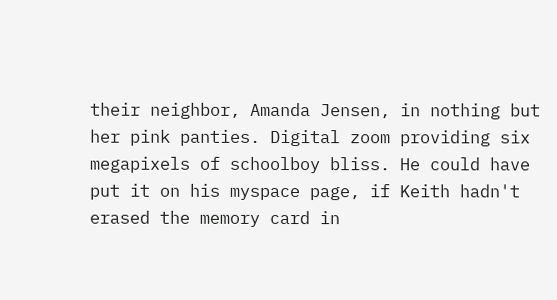their neighbor, Amanda Jensen, in nothing but her pink panties. Digital zoom providing six megapixels of schoolboy bliss. He could have put it on his myspace page, if Keith hadn't erased the memory card in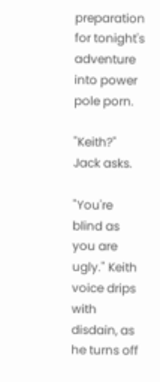preparation for tonight's adventure into power pole porn.

"Keith?" Jack asks.

"You're blind as you are ugly." Keith voice drips with disdain, as he turns off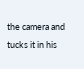the camera and tucks it in his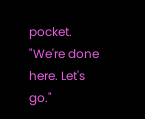pocket. "We're done here. Let's go."